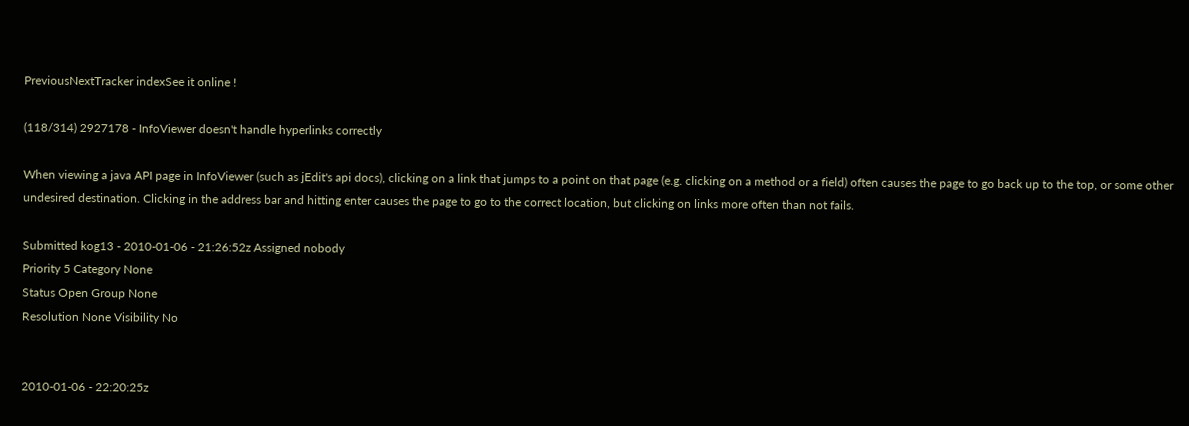PreviousNextTracker indexSee it online !

(118/314) 2927178 - InfoViewer doesn't handle hyperlinks correctly

When viewing a java API page in InfoViewer (such as jEdit's api docs), clicking on a link that jumps to a point on that page (e.g. clicking on a method or a field) often causes the page to go back up to the top, or some other undesired destination. Clicking in the address bar and hitting enter causes the page to go to the correct location, but clicking on links more often than not fails.

Submitted kog13 - 2010-01-06 - 21:26:52z Assigned nobody
Priority 5 Category None
Status Open Group None
Resolution None Visibility No


2010-01-06 - 22:20:25z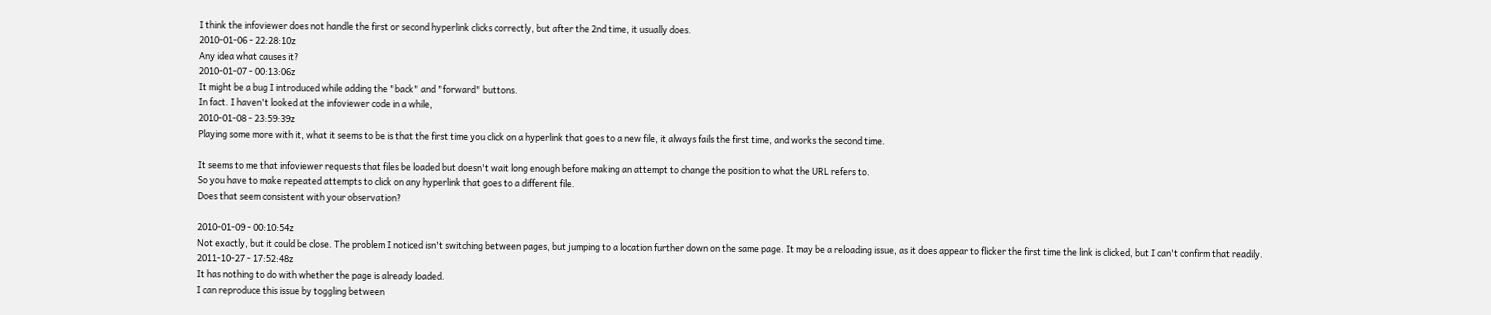I think the infoviewer does not handle the first or second hyperlink clicks correctly, but after the 2nd time, it usually does.
2010-01-06 - 22:28:10z
Any idea what causes it?
2010-01-07 - 00:13:06z
It might be a bug I introduced while adding the "back" and "forward" buttons.
In fact. I haven't looked at the infoviewer code in a while,
2010-01-08 - 23:59:39z
Playing some more with it, what it seems to be is that the first time you click on a hyperlink that goes to a new file, it always fails the first time, and works the second time.

It seems to me that infoviewer requests that files be loaded but doesn't wait long enough before making an attempt to change the position to what the URL refers to.
So you have to make repeated attempts to click on any hyperlink that goes to a different file.
Does that seem consistent with your observation?

2010-01-09 - 00:10:54z
Not exactly, but it could be close. The problem I noticed isn't switching between pages, but jumping to a location further down on the same page. It may be a reloading issue, as it does appear to flicker the first time the link is clicked, but I can't confirm that readily.
2011-10-27 - 17:52:48z
It has nothing to do with whether the page is already loaded.
I can reproduce this issue by toggling between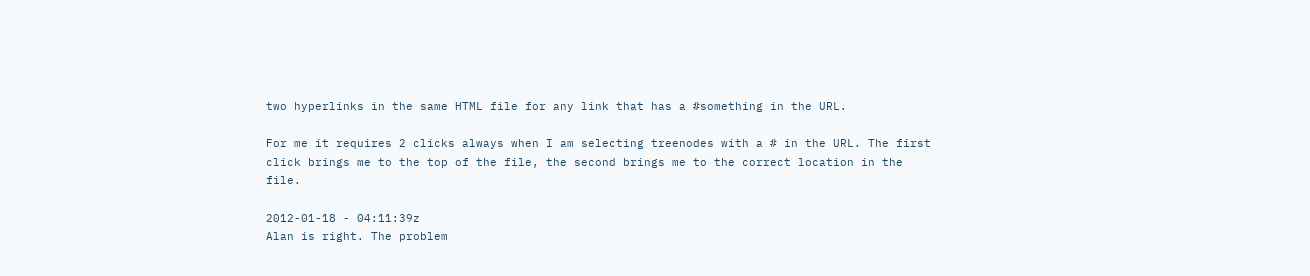two hyperlinks in the same HTML file for any link that has a #something in the URL.

For me it requires 2 clicks always when I am selecting treenodes with a # in the URL. The first click brings me to the top of the file, the second brings me to the correct location in the file.

2012-01-18 - 04:11:39z
Alan is right. The problem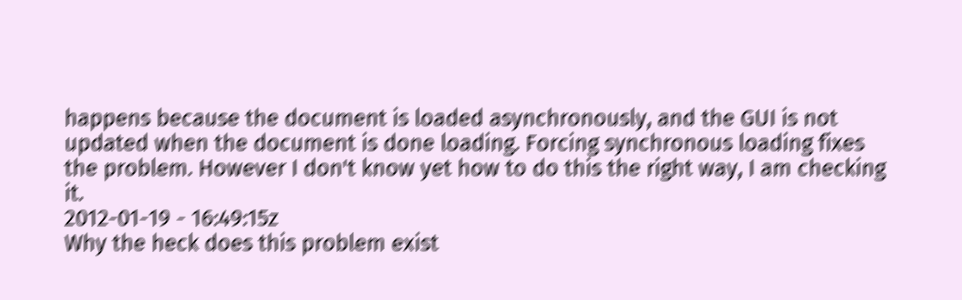happens because the document is loaded asynchronously, and the GUI is not updated when the document is done loading. Forcing synchronous loading fixes the problem. However I don't know yet how to do this the right way, I am checking it.
2012-01-19 - 16:49:15z
Why the heck does this problem exist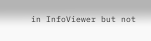in InfoViewer but not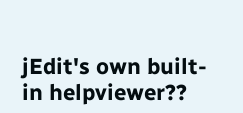jEdit's own built-in helpviewer??